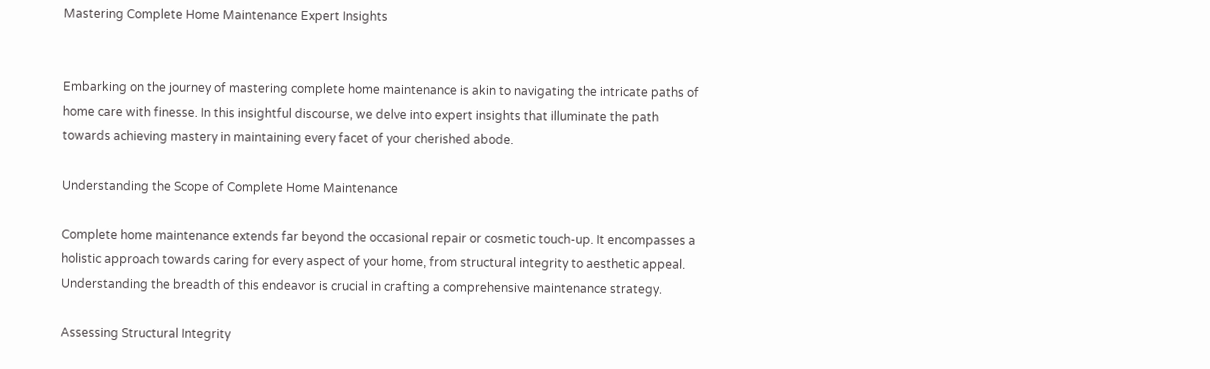Mastering Complete Home Maintenance Expert Insights


Embarking on the journey of mastering complete home maintenance is akin to navigating the intricate paths of home care with finesse. In this insightful discourse, we delve into expert insights that illuminate the path towards achieving mastery in maintaining every facet of your cherished abode.

Understanding the Scope of Complete Home Maintenance

Complete home maintenance extends far beyond the occasional repair or cosmetic touch-up. It encompasses a holistic approach towards caring for every aspect of your home, from structural integrity to aesthetic appeal. Understanding the breadth of this endeavor is crucial in crafting a comprehensive maintenance strategy.

Assessing Structural Integrity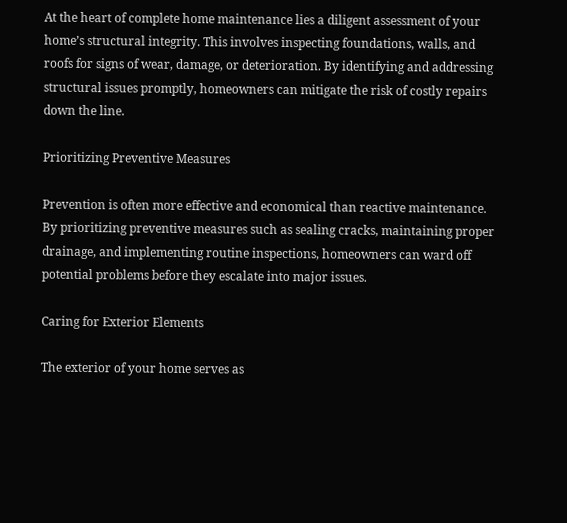At the heart of complete home maintenance lies a diligent assessment of your home’s structural integrity. This involves inspecting foundations, walls, and roofs for signs of wear, damage, or deterioration. By identifying and addressing structural issues promptly, homeowners can mitigate the risk of costly repairs down the line.

Prioritizing Preventive Measures

Prevention is often more effective and economical than reactive maintenance. By prioritizing preventive measures such as sealing cracks, maintaining proper drainage, and implementing routine inspections, homeowners can ward off potential problems before they escalate into major issues.

Caring for Exterior Elements

The exterior of your home serves as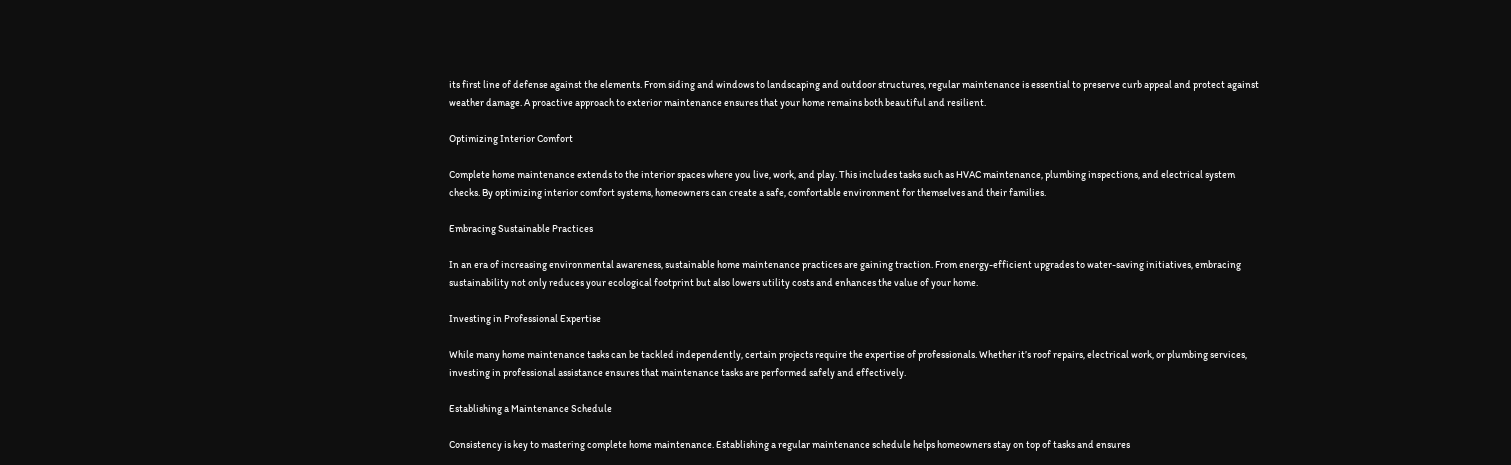its first line of defense against the elements. From siding and windows to landscaping and outdoor structures, regular maintenance is essential to preserve curb appeal and protect against weather damage. A proactive approach to exterior maintenance ensures that your home remains both beautiful and resilient.

Optimizing Interior Comfort

Complete home maintenance extends to the interior spaces where you live, work, and play. This includes tasks such as HVAC maintenance, plumbing inspections, and electrical system checks. By optimizing interior comfort systems, homeowners can create a safe, comfortable environment for themselves and their families.

Embracing Sustainable Practices

In an era of increasing environmental awareness, sustainable home maintenance practices are gaining traction. From energy-efficient upgrades to water-saving initiatives, embracing sustainability not only reduces your ecological footprint but also lowers utility costs and enhances the value of your home.

Investing in Professional Expertise

While many home maintenance tasks can be tackled independently, certain projects require the expertise of professionals. Whether it’s roof repairs, electrical work, or plumbing services, investing in professional assistance ensures that maintenance tasks are performed safely and effectively.

Establishing a Maintenance Schedule

Consistency is key to mastering complete home maintenance. Establishing a regular maintenance schedule helps homeowners stay on top of tasks and ensures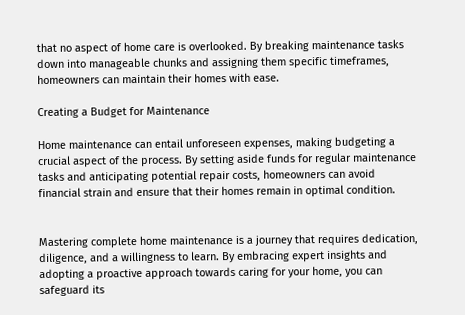that no aspect of home care is overlooked. By breaking maintenance tasks down into manageable chunks and assigning them specific timeframes, homeowners can maintain their homes with ease.

Creating a Budget for Maintenance

Home maintenance can entail unforeseen expenses, making budgeting a crucial aspect of the process. By setting aside funds for regular maintenance tasks and anticipating potential repair costs, homeowners can avoid financial strain and ensure that their homes remain in optimal condition.


Mastering complete home maintenance is a journey that requires dedication, diligence, and a willingness to learn. By embracing expert insights and adopting a proactive approach towards caring for your home, you can safeguard its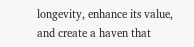longevity, enhance its value, and create a haven that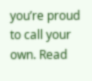you’re proud to call your own. Read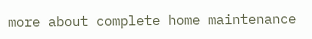more about complete home maintenance